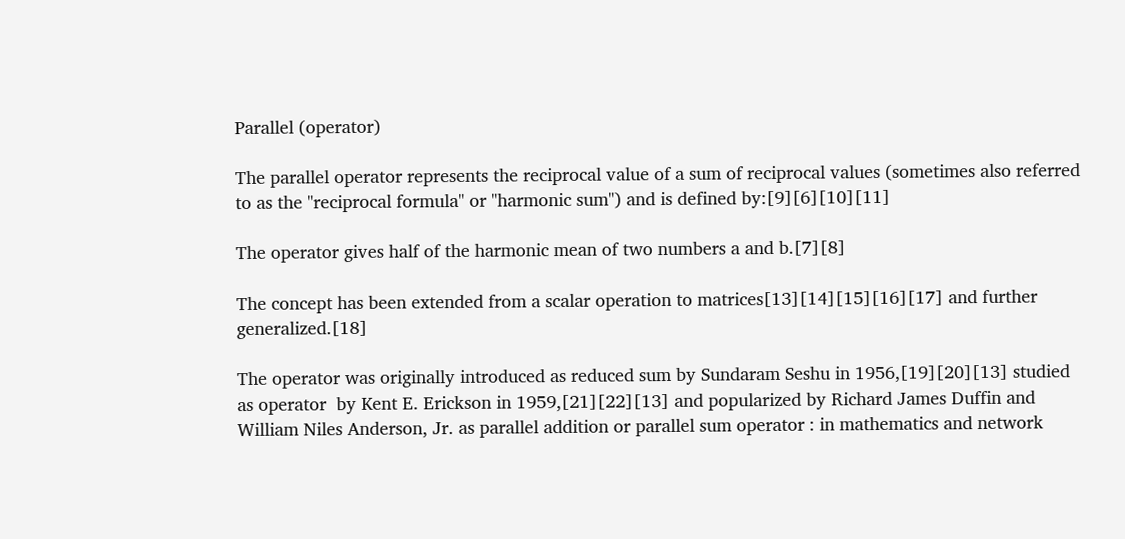Parallel (operator)

The parallel operator represents the reciprocal value of a sum of reciprocal values (sometimes also referred to as the "reciprocal formula" or "harmonic sum") and is defined by:[9][6][10][11]

The operator gives half of the harmonic mean of two numbers a and b.[7][8]

The concept has been extended from a scalar operation to matrices[13][14][15][16][17] and further generalized.[18]

The operator was originally introduced as reduced sum by Sundaram Seshu in 1956,[19][20][13] studied as operator  by Kent E. Erickson in 1959,[21][22][13] and popularized by Richard James Duffin and William Niles Anderson, Jr. as parallel addition or parallel sum operator : in mathematics and network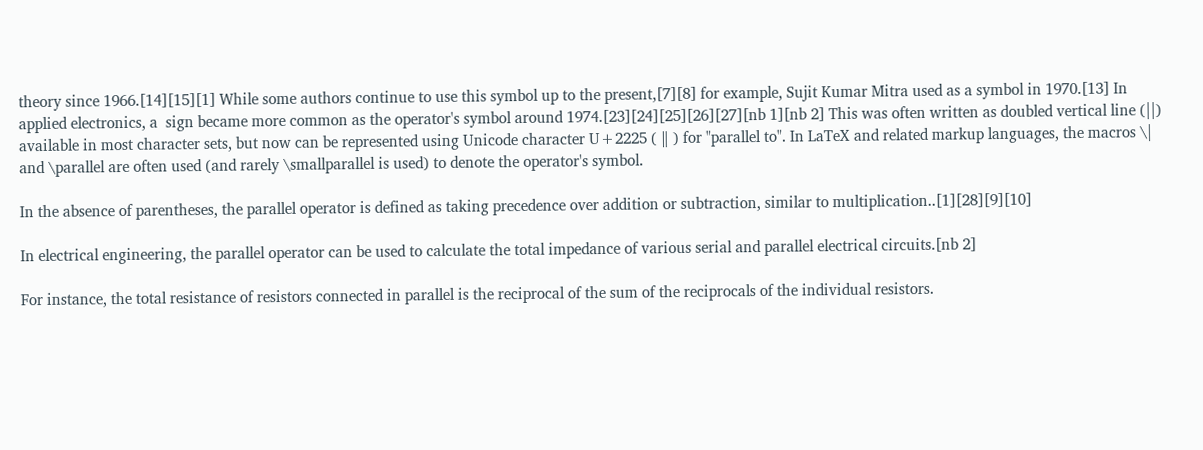theory since 1966.[14][15][1] While some authors continue to use this symbol up to the present,[7][8] for example, Sujit Kumar Mitra used as a symbol in 1970.[13] In applied electronics, a  sign became more common as the operator's symbol around 1974.[23][24][25][26][27][nb 1][nb 2] This was often written as doubled vertical line (||) available in most character sets, but now can be represented using Unicode character U+2225 ( ∥ ) for "parallel to". In LaTeX and related markup languages, the macros \| and \parallel are often used (and rarely \smallparallel is used) to denote the operator's symbol.

In the absence of parentheses, the parallel operator is defined as taking precedence over addition or subtraction, similar to multiplication..[1][28][9][10]

In electrical engineering, the parallel operator can be used to calculate the total impedance of various serial and parallel electrical circuits.[nb 2]

For instance, the total resistance of resistors connected in parallel is the reciprocal of the sum of the reciprocals of the individual resistors.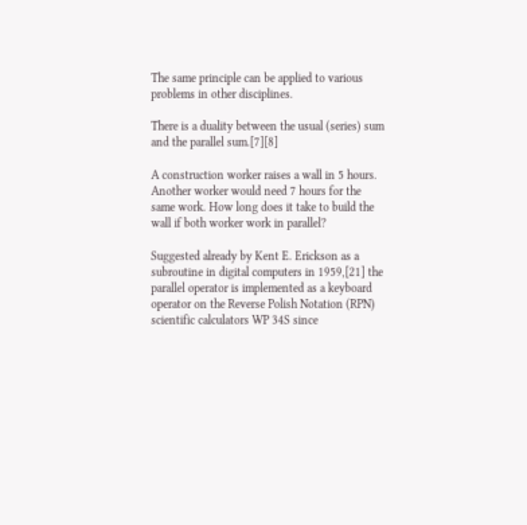The same principle can be applied to various problems in other disciplines.

There is a duality between the usual (series) sum and the parallel sum.[7][8]

A construction worker raises a wall in 5 hours. Another worker would need 7 hours for the same work. How long does it take to build the wall if both worker work in parallel?

Suggested already by Kent E. Erickson as a subroutine in digital computers in 1959,[21] the parallel operator is implemented as a keyboard operator on the Reverse Polish Notation (RPN) scientific calculators WP 34S since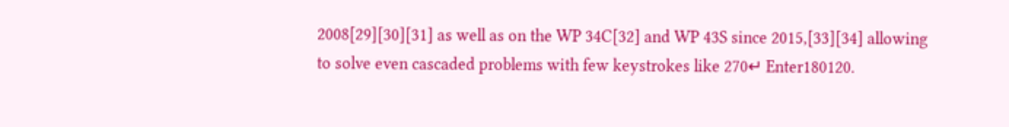2008[29][30][31] as well as on the WP 34C[32] and WP 43S since 2015,[33][34] allowing to solve even cascaded problems with few keystrokes like 270↵ Enter180120.